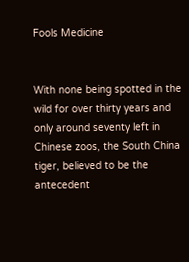Fools Medicine


With none being spotted in the wild for over thirty years and only around seventy left in Chinese zoos, the South China tiger, believed to be the antecedent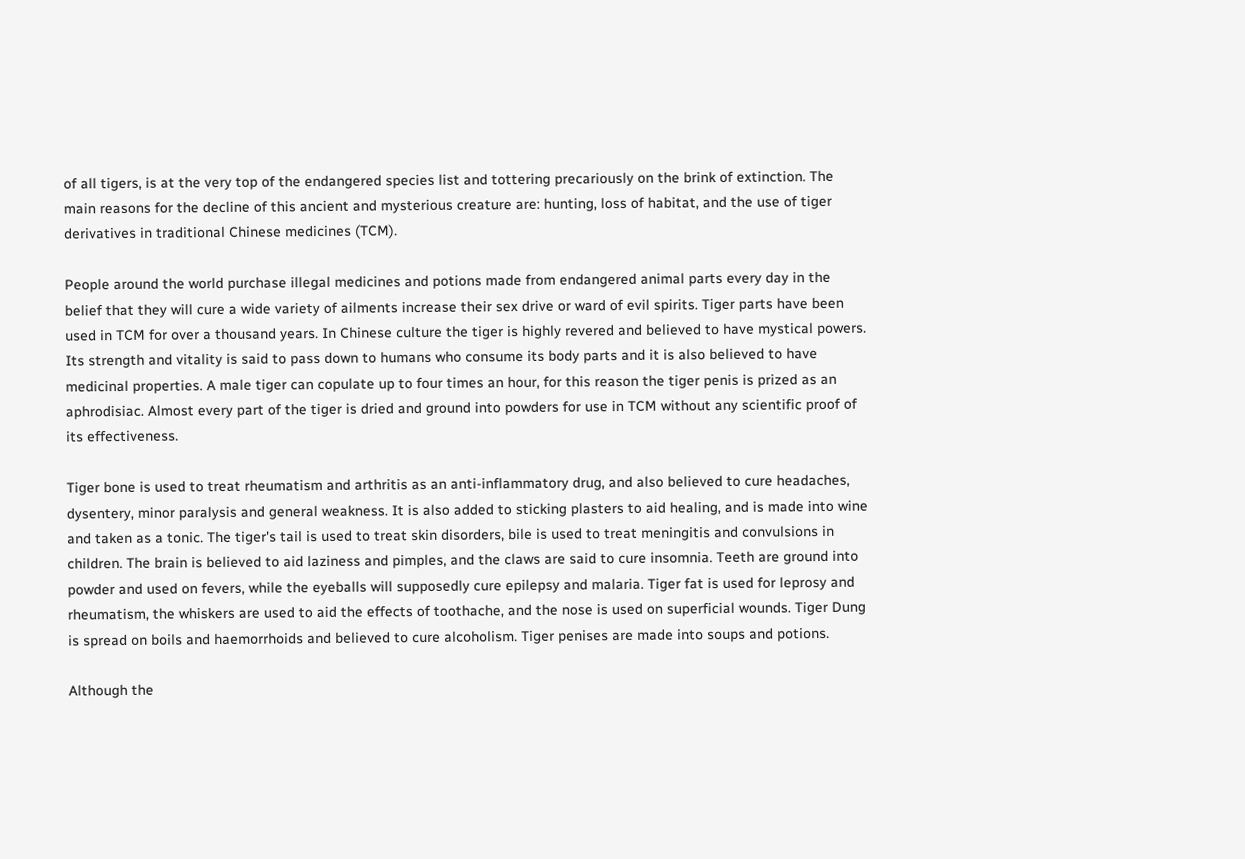of all tigers, is at the very top of the endangered species list and tottering precariously on the brink of extinction. The main reasons for the decline of this ancient and mysterious creature are: hunting, loss of habitat, and the use of tiger derivatives in traditional Chinese medicines (TCM).

People around the world purchase illegal medicines and potions made from endangered animal parts every day in the belief that they will cure a wide variety of ailments increase their sex drive or ward of evil spirits. Tiger parts have been used in TCM for over a thousand years. In Chinese culture the tiger is highly revered and believed to have mystical powers. Its strength and vitality is said to pass down to humans who consume its body parts and it is also believed to have medicinal properties. A male tiger can copulate up to four times an hour, for this reason the tiger penis is prized as an aphrodisiac. Almost every part of the tiger is dried and ground into powders for use in TCM without any scientific proof of its effectiveness.

Tiger bone is used to treat rheumatism and arthritis as an anti-inflammatory drug, and also believed to cure headaches, dysentery, minor paralysis and general weakness. It is also added to sticking plasters to aid healing, and is made into wine and taken as a tonic. The tiger's tail is used to treat skin disorders, bile is used to treat meningitis and convulsions in children. The brain is believed to aid laziness and pimples, and the claws are said to cure insomnia. Teeth are ground into powder and used on fevers, while the eyeballs will supposedly cure epilepsy and malaria. Tiger fat is used for leprosy and rheumatism, the whiskers are used to aid the effects of toothache, and the nose is used on superficial wounds. Tiger Dung is spread on boils and haemorrhoids and believed to cure alcoholism. Tiger penises are made into soups and potions.

Although the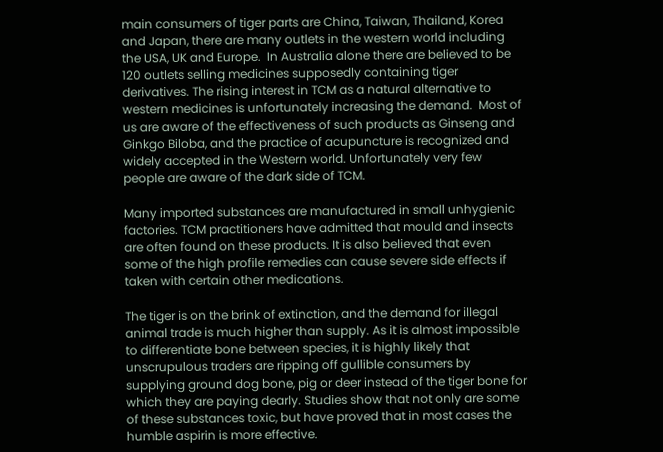main consumers of tiger parts are China, Taiwan, Thailand, Korea and Japan, there are many outlets in the western world including the USA, UK and Europe.  In Australia alone there are believed to be 120 outlets selling medicines supposedly containing tiger derivatives. The rising interest in TCM as a natural alternative to western medicines is unfortunately increasing the demand.  Most of us are aware of the effectiveness of such products as Ginseng and Ginkgo Biloba, and the practice of acupuncture is recognized and widely accepted in the Western world. Unfortunately very few people are aware of the dark side of TCM.

Many imported substances are manufactured in small unhygienic factories. TCM practitioners have admitted that mould and insects are often found on these products. It is also believed that even some of the high profile remedies can cause severe side effects if taken with certain other medications.

The tiger is on the brink of extinction, and the demand for illegal animal trade is much higher than supply. As it is almost impossible to differentiate bone between species, it is highly likely that  unscrupulous traders are ripping off gullible consumers by supplying ground dog bone, pig or deer instead of the tiger bone for which they are paying dearly. Studies show that not only are some of these substances toxic, but have proved that in most cases the humble aspirin is more effective.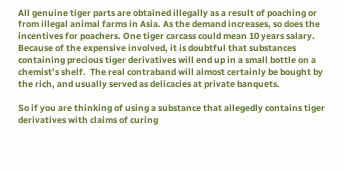All genuine tiger parts are obtained illegally as a result of poaching or from illegal animal farms in Asia. As the demand increases, so does the incentives for poachers. One tiger carcass could mean 10 years salary. Because of the expensive involved, it is doubtful that substances containing precious tiger derivatives will end up in a small bottle on a chemist’s shelf.  The real contraband will almost certainly be bought by the rich, and usually served as delicacies at private banquets.

So if you are thinking of using a substance that allegedly contains tiger derivatives with claims of curing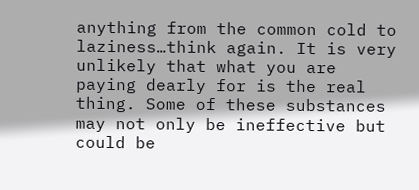anything from the common cold to laziness…think again. It is very unlikely that what you are paying dearly for is the real thing. Some of these substances may not only be ineffective but could be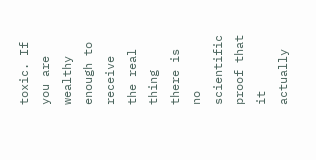toxic. If you are wealthy enough to receive the real thing there is no scientific proof that it actually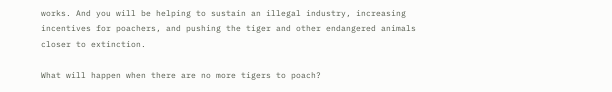works. And you will be helping to sustain an illegal industry, increasing incentives for poachers, and pushing the tiger and other endangered animals closer to extinction.

What will happen when there are no more tigers to poach?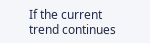If the current trend continues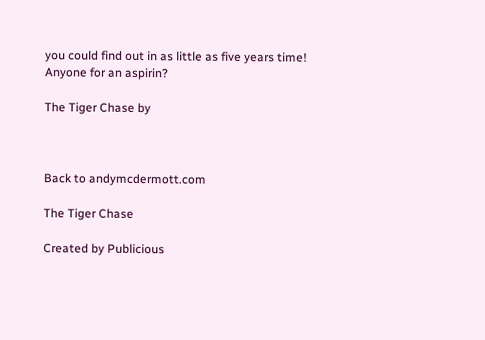you could find out in as little as five years time!   Anyone for an aspirin?

The Tiger Chase by



Back to andymcdermott.com

The Tiger Chase

Created by Publicious